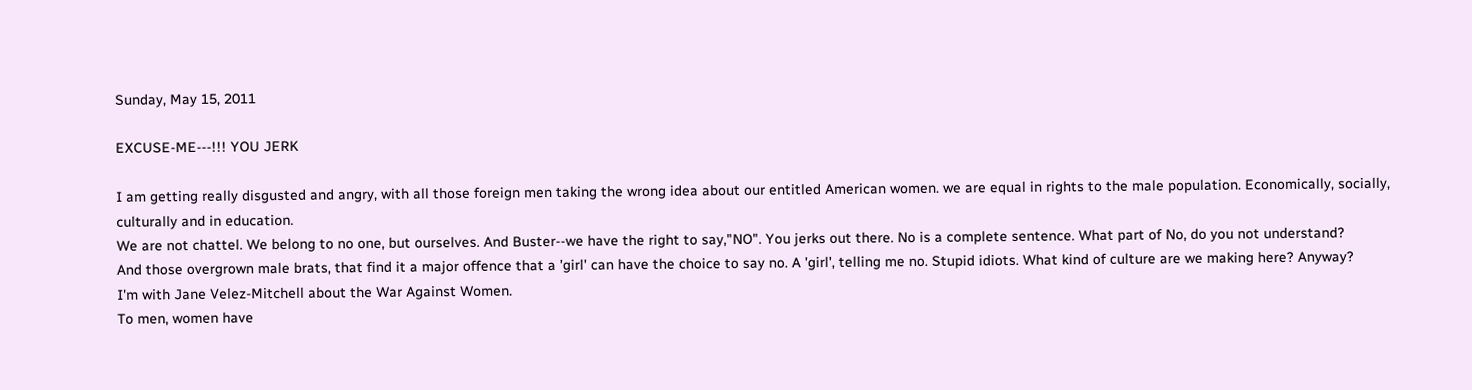Sunday, May 15, 2011

EXCUSE-ME---!!! YOU JERK

I am getting really disgusted and angry, with all those foreign men taking the wrong idea about our entitled American women. we are equal in rights to the male population. Economically, socially, culturally and in education.
We are not chattel. We belong to no one, but ourselves. And Buster--we have the right to say,"NO". You jerks out there. No is a complete sentence. What part of No, do you not understand?
And those overgrown male brats, that find it a major offence that a 'girl' can have the choice to say no. A 'girl', telling me no. Stupid idiots. What kind of culture are we making here? Anyway?
I'm with Jane Velez-Mitchell about the War Against Women.
To men, women have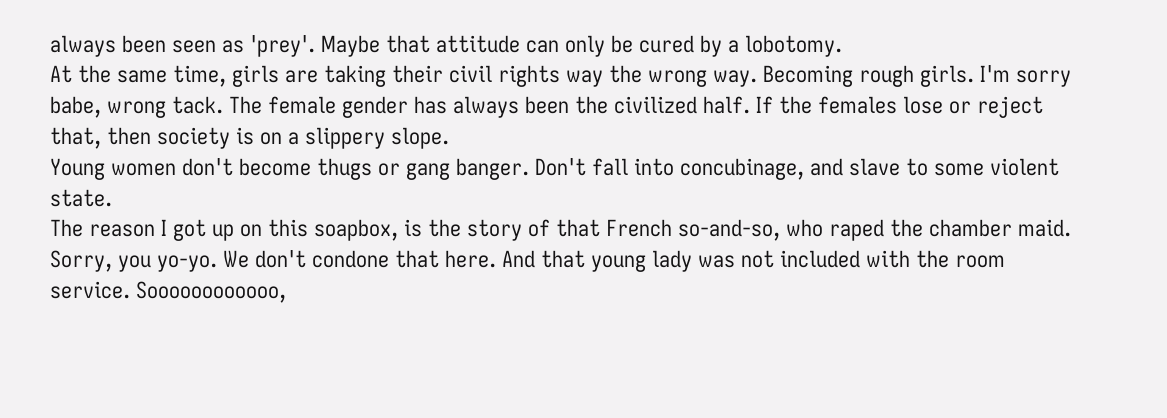always been seen as 'prey'. Maybe that attitude can only be cured by a lobotomy.
At the same time, girls are taking their civil rights way the wrong way. Becoming rough girls. I'm sorry babe, wrong tack. The female gender has always been the civilized half. If the females lose or reject that, then society is on a slippery slope.
Young women don't become thugs or gang banger. Don't fall into concubinage, and slave to some violent state.
The reason I got up on this soapbox, is the story of that French so-and-so, who raped the chamber maid. Sorry, you yo-yo. We don't condone that here. And that young lady was not included with the room service. Soooooooooooo,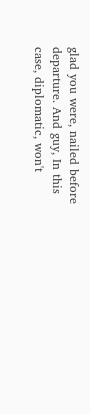glad you were, nailed before departure. And guy, In this case, diplomatic, won't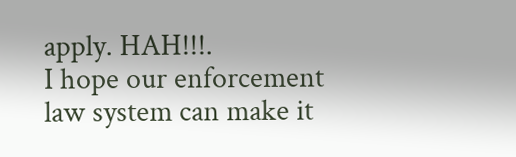apply. HAH!!!.
I hope our enforcement law system can make it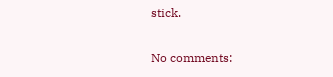stick.

No comments: